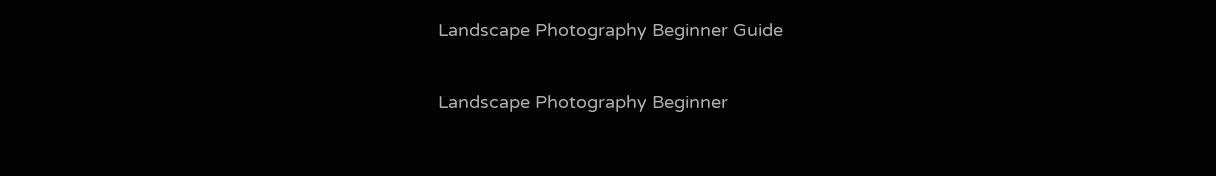Landscape Photography Beginner Guide

Landscape Photography Beginner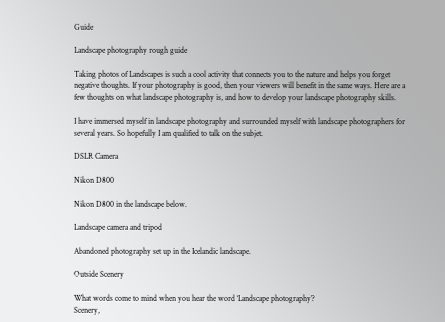Guide

Landscape photography rough guide

Taking photos of Landscapes is such a cool activity that connects you to the nature and helps you forget negative thoughts. If your photography is good, then your viewers will benefit in the same ways. Here are a few thoughts on what landscape photography is, and how to develop your landscape photography skills.

I have immersed myself in landscape photography and surrounded myself with landscape photographers for several years. So hopefully I am qualified to talk on the subjet.

DSLR Camera

Nikon D800

Nikon D800 in the landscape below.

Landscape camera and tripod

Abandoned photography set up in the Icelandic landscape.

Outside Scenery

What words come to mind when you hear the word ‘Landscape photography’?
Scenery,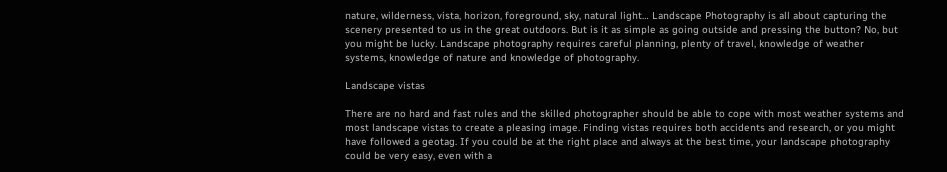nature, wilderness, vista, horizon, foreground, sky, natural light… Landscape Photography is all about capturing the scenery presented to us in the great outdoors. But is it as simple as going outside and pressing the button? No, but you might be lucky. Landscape photography requires careful planning, plenty of travel, knowledge of weather systems, knowledge of nature and knowledge of photography.

Landscape vistas

There are no hard and fast rules and the skilled photographer should be able to cope with most weather systems and most landscape vistas to create a pleasing image. Finding vistas requires both accidents and research, or you might have followed a geotag. If you could be at the right place and always at the best time, your landscape photography could be very easy, even with a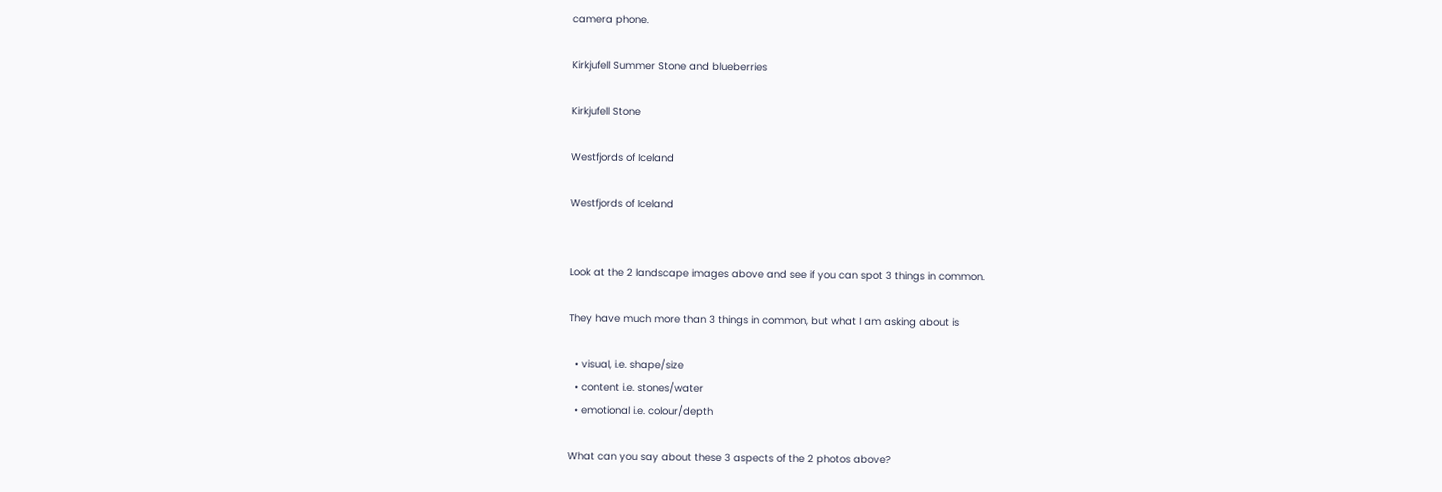camera phone.

Kirkjufell Summer Stone and blueberries

Kirkjufell Stone

Westfjords of Iceland

Westfjords of Iceland


Look at the 2 landscape images above and see if you can spot 3 things in common.

They have much more than 3 things in common, but what I am asking about is

  • visual, i.e. shape/size
  • content i.e. stones/water
  • emotional i.e. colour/depth

What can you say about these 3 aspects of the 2 photos above?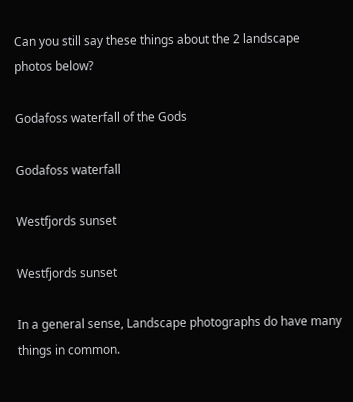Can you still say these things about the 2 landscape photos below?

Godafoss waterfall of the Gods

Godafoss waterfall

Westfjords sunset

Westfjords sunset

In a general sense, Landscape photographs do have many things in common.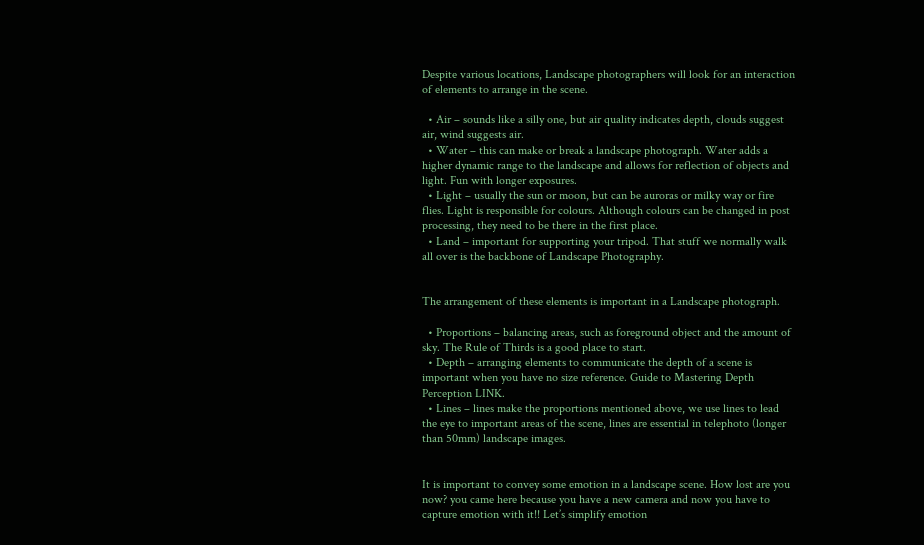Despite various locations, Landscape photographers will look for an interaction of elements to arrange in the scene.

  • Air – sounds like a silly one, but air quality indicates depth, clouds suggest air, wind suggests air.
  • Water – this can make or break a landscape photograph. Water adds a higher dynamic range to the landscape and allows for reflection of objects and light. Fun with longer exposures.
  • Light – usually the sun or moon, but can be auroras or milky way or fire flies. Light is responsible for colours. Although colours can be changed in post processing, they need to be there in the first place.
  • Land – important for supporting your tripod. That stuff we normally walk all over is the backbone of Landscape Photography.


The arrangement of these elements is important in a Landscape photograph.

  • Proportions – balancing areas, such as foreground object and the amount of sky. The Rule of Thirds is a good place to start.
  • Depth – arranging elements to communicate the depth of a scene is important when you have no size reference. Guide to Mastering Depth Perception LINK.
  • Lines – lines make the proportions mentioned above, we use lines to lead the eye to important areas of the scene, lines are essential in telephoto (longer than 50mm) landscape images.


It is important to convey some emotion in a landscape scene. How lost are you now? you came here because you have a new camera and now you have to capture emotion with it!! Let’s simplify emotion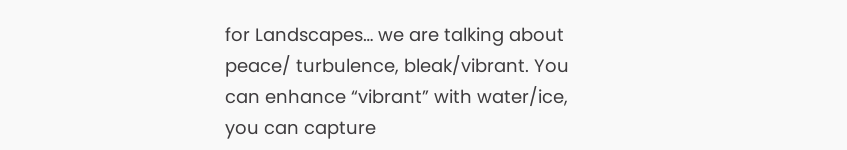for Landscapes… we are talking about peace/ turbulence, bleak/vibrant. You can enhance “vibrant” with water/ice, you can capture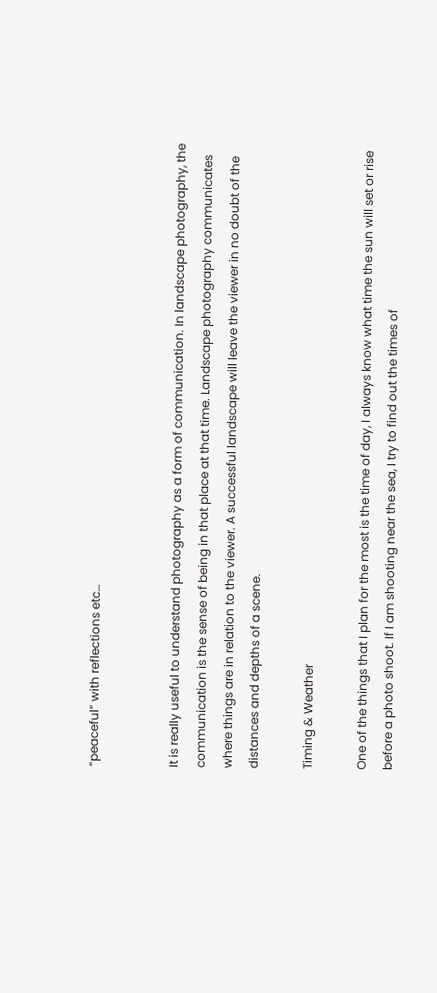“peaceful” with reflections etc…


It is really useful to understand photography as a form of communication. In landscape photography, the communication is the sense of being in that place at that time. Landscape photography communicates where things are in relation to the viewer. A successful landscape will leave the viewer in no doubt of the distances and depths of a scene.

Timing & Weather

One of the things that I plan for the most is the time of day, I always know what time the sun will set or rise before a photo shoot. If I am shooting near the sea, I try to find out the times of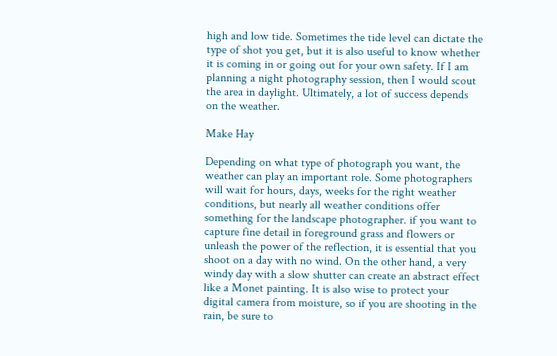high and low tide. Sometimes the tide level can dictate the type of shot you get, but it is also useful to know whether it is coming in or going out for your own safety. If I am planning a night photography session, then I would scout the area in daylight. Ultimately, a lot of success depends on the weather.

Make Hay

Depending on what type of photograph you want, the weather can play an important role. Some photographers will wait for hours, days, weeks for the right weather conditions, but nearly all weather conditions offer something for the landscape photographer. if you want to capture fine detail in foreground grass and flowers or unleash the power of the reflection, it is essential that you shoot on a day with no wind. On the other hand, a very windy day with a slow shutter can create an abstract effect like a Monet painting. It is also wise to protect your digital camera from moisture, so if you are shooting in the rain, be sure to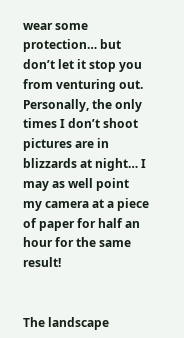wear some protection… but don’t let it stop you from venturing out. Personally, the only times I don’t shoot pictures are in blizzards at night… I may as well point my camera at a piece of paper for half an hour for the same result!


The landscape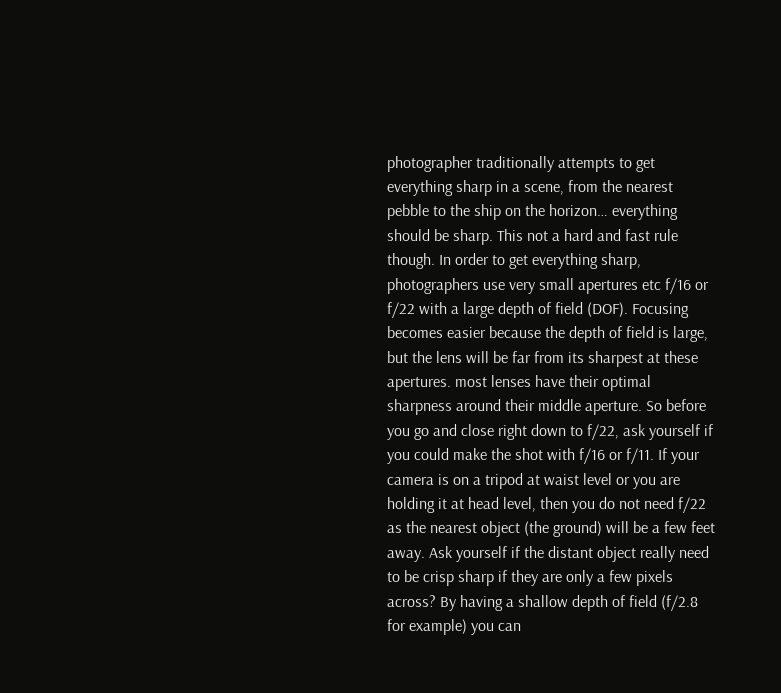photographer traditionally attempts to get everything sharp in a scene, from the nearest pebble to the ship on the horizon… everything should be sharp. This not a hard and fast rule though. In order to get everything sharp, photographers use very small apertures etc f/16 or f/22 with a large depth of field (DOF). Focusing becomes easier because the depth of field is large, but the lens will be far from its sharpest at these apertures. most lenses have their optimal sharpness around their middle aperture. So before you go and close right down to f/22, ask yourself if you could make the shot with f/16 or f/11. If your camera is on a tripod at waist level or you are holding it at head level, then you do not need f/22 as the nearest object (the ground) will be a few feet away. Ask yourself if the distant object really need to be crisp sharp if they are only a few pixels across? By having a shallow depth of field (f/2.8 for example) you can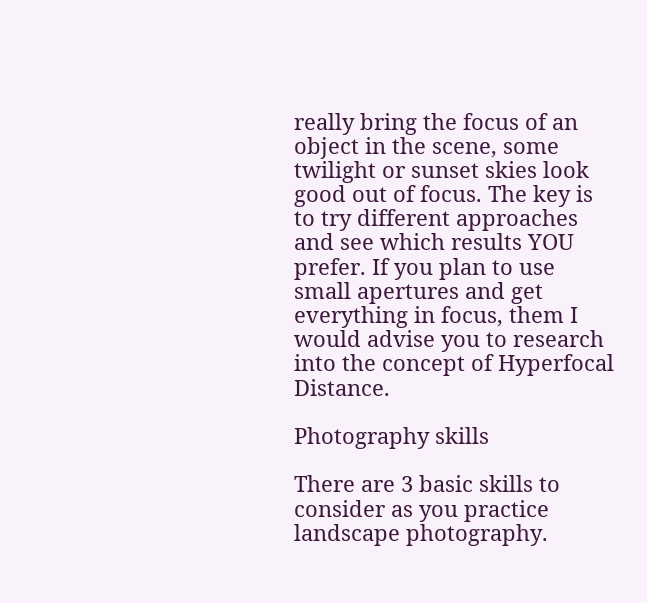really bring the focus of an object in the scene, some twilight or sunset skies look good out of focus. The key is to try different approaches and see which results YOU prefer. If you plan to use small apertures and get everything in focus, them I would advise you to research into the concept of Hyperfocal Distance.

Photography skills

There are 3 basic skills to consider as you practice landscape photography.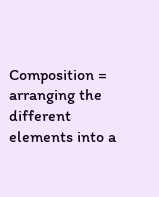Composition = arranging the different elements into a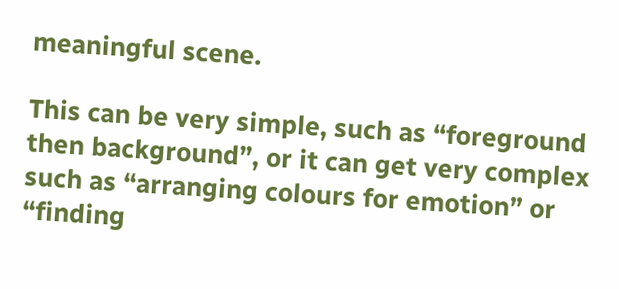meaningful scene.

This can be very simple, such as “foreground then background”, or it can get very complex such as “arranging colours for emotion” or “finding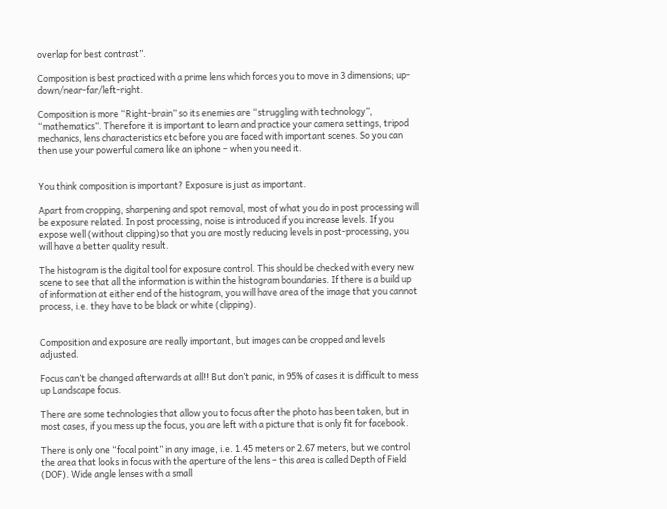overlap for best contrast”.

Composition is best practiced with a prime lens which forces you to move in 3 dimensions; up-down/near-far/left-right.

Composition is more “Right-brain” so its enemies are “struggling with technology”, “mathematics”. Therefore it is important to learn and practice your camera settings, tripod mechanics, lens characteristics etc before you are faced with important scenes. So you can then use your powerful camera like an iphone – when you need it.


You think composition is important? Exposure is just as important.

Apart from cropping, sharpening and spot removal, most of what you do in post processing will be exposure related. In post processing, noise is introduced if you increase levels. If you expose well (without clipping)so that you are mostly reducing levels in post-processing, you will have a better quality result.

The histogram is the digital tool for exposure control. This should be checked with every new scene to see that all the information is within the histogram boundaries. If there is a build up of information at either end of the histogram, you will have area of the image that you cannot process, i.e. they have to be black or white (clipping).


Composition and exposure are really important, but images can be cropped and levels adjusted.

Focus can’t be changed afterwards at all!! But don’t panic, in 95% of cases it is difficult to mess up Landscape focus.

There are some technologies that allow you to focus after the photo has been taken, but in most cases, if you mess up the focus, you are left with a picture that is only fit for facebook.

There is only one “focal point” in any image, i.e. 1.45 meters or 2.67 meters, but we control the area that looks in focus with the aperture of the lens – this area is called Depth of Field (DOF). Wide angle lenses with a small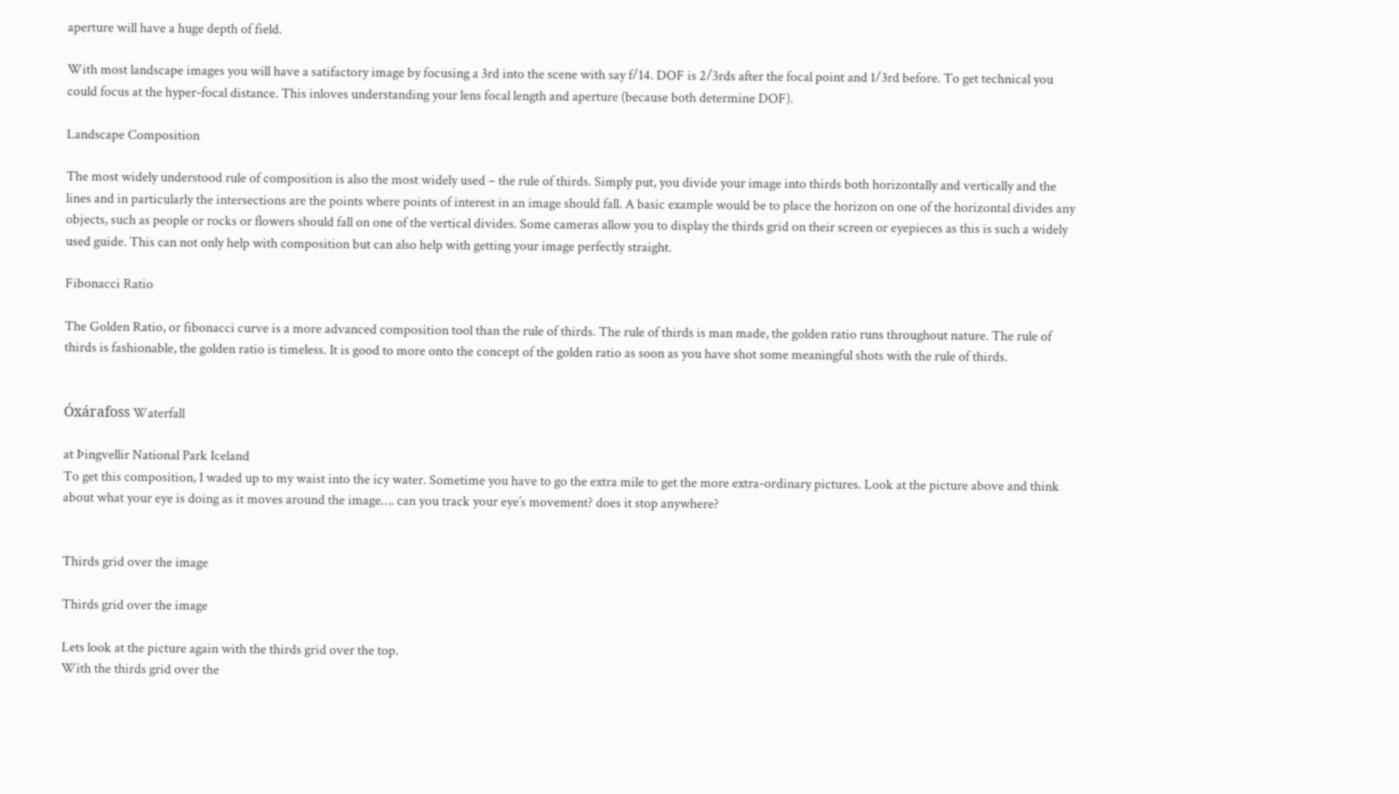aperture will have a huge depth of field.

With most landscape images you will have a satifactory image by focusing a 3rd into the scene with say f/14. DOF is 2/3rds after the focal point and 1/3rd before. To get technical you could focus at the hyper-focal distance. This inloves understanding your lens focal length and aperture (because both determine DOF).

Landscape Composition

The most widely understood rule of composition is also the most widely used – the rule of thirds. Simply put, you divide your image into thirds both horizontally and vertically and the lines and in particularly the intersections are the points where points of interest in an image should fall. A basic example would be to place the horizon on one of the horizontal divides any objects, such as people or rocks or flowers should fall on one of the vertical divides. Some cameras allow you to display the thirds grid on their screen or eyepieces as this is such a widely used guide. This can not only help with composition but can also help with getting your image perfectly straight.

Fibonacci Ratio

The Golden Ratio, or fibonacci curve is a more advanced composition tool than the rule of thirds. The rule of thirds is man made, the golden ratio runs throughout nature. The rule of thirds is fashionable, the golden ratio is timeless. It is good to more onto the concept of the golden ratio as soon as you have shot some meaningful shots with the rule of thirds.


Óxárafoss Waterfall

at Þingvellir National Park Iceland
To get this composition, I waded up to my waist into the icy water. Sometime you have to go the extra mile to get the more extra-ordinary pictures. Look at the picture above and think about what your eye is doing as it moves around the image…. can you track your eye’s movement? does it stop anywhere?


Thirds grid over the image

Thirds grid over the image

Lets look at the picture again with the thirds grid over the top.
With the thirds grid over the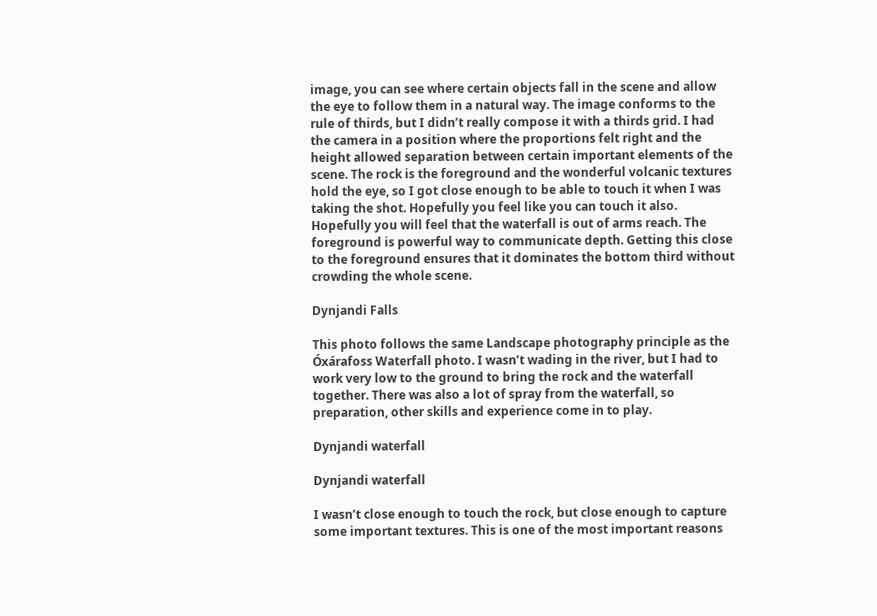image, you can see where certain objects fall in the scene and allow the eye to follow them in a natural way. The image conforms to the rule of thirds, but I didn’t really compose it with a thirds grid. I had the camera in a position where the proportions felt right and the height allowed separation between certain important elements of the scene. The rock is the foreground and the wonderful volcanic textures hold the eye, so I got close enough to be able to touch it when I was taking the shot. Hopefully you feel like you can touch it also. Hopefully you will feel that the waterfall is out of arms reach. The foreground is powerful way to communicate depth. Getting this close to the foreground ensures that it dominates the bottom third without crowding the whole scene.

Dynjandi Falls

This photo follows the same Landscape photography principle as the Óxárafoss Waterfall photo. I wasn’t wading in the river, but I had to work very low to the ground to bring the rock and the waterfall together. There was also a lot of spray from the waterfall, so preparation, other skills and experience come in to play.

Dynjandi waterfall

Dynjandi waterfall

I wasn’t close enough to touch the rock, but close enough to capture some important textures. This is one of the most important reasons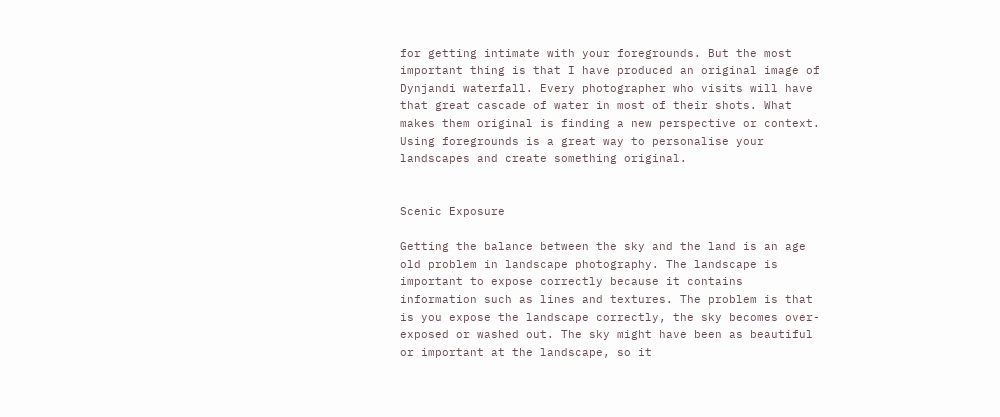for getting intimate with your foregrounds. But the most important thing is that I have produced an original image of Dynjandi waterfall. Every photographer who visits will have that great cascade of water in most of their shots. What makes them original is finding a new perspective or context. Using foregrounds is a great way to personalise your landscapes and create something original.


Scenic Exposure

Getting the balance between the sky and the land is an age old problem in landscape photography. The landscape is important to expose correctly because it contains information such as lines and textures. The problem is that is you expose the landscape correctly, the sky becomes over-exposed or washed out. The sky might have been as beautiful or important at the landscape, so it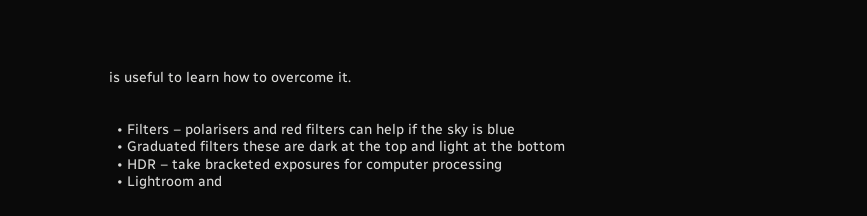is useful to learn how to overcome it.


  • Filters – polarisers and red filters can help if the sky is blue
  • Graduated filters these are dark at the top and light at the bottom
  • HDR – take bracketed exposures for computer processing
  • Lightroom and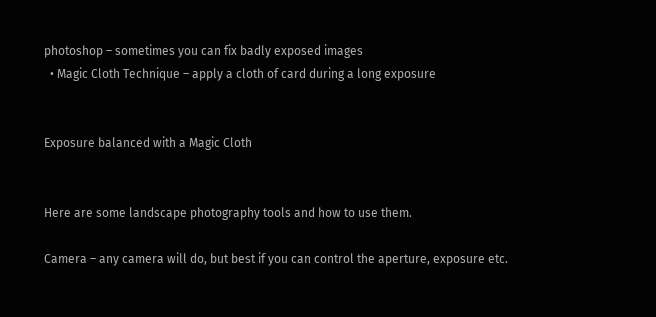photoshop – sometimes you can fix badly exposed images
  • Magic Cloth Technique – apply a cloth of card during a long exposure


Exposure balanced with a Magic Cloth


Here are some landscape photography tools and how to use them.

Camera – any camera will do, but best if you can control the aperture, exposure etc.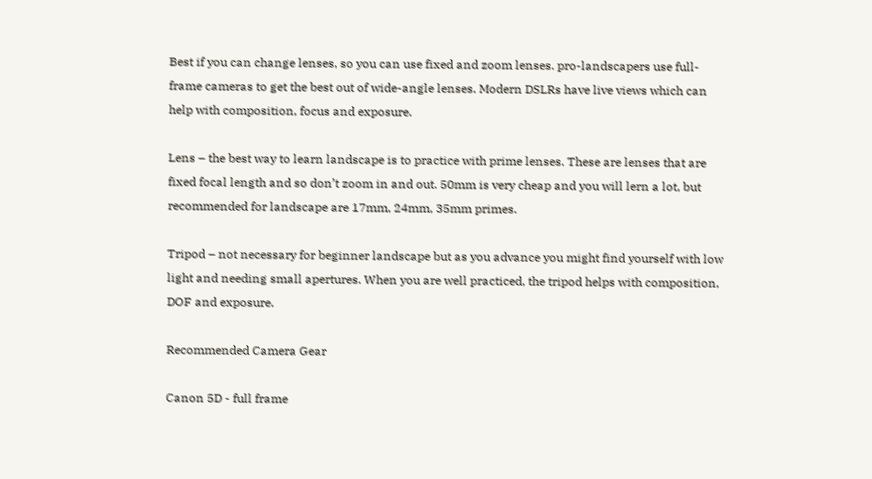Best if you can change lenses, so you can use fixed and zoom lenses. pro-landscapers use full-frame cameras to get the best out of wide-angle lenses. Modern DSLRs have live views which can help with composition, focus and exposure.

Lens – the best way to learn landscape is to practice with prime lenses. These are lenses that are fixed focal length and so don’t zoom in and out. 50mm is very cheap and you will lern a lot, but recommended for landscape are 17mm, 24mm, 35mm primes.

Tripod – not necessary for beginner landscape but as you advance you might find yourself with low light and needing small apertures. When you are well practiced, the tripod helps with composition, DOF and exposure.

Recommended Camera Gear

Canon 5D - full frame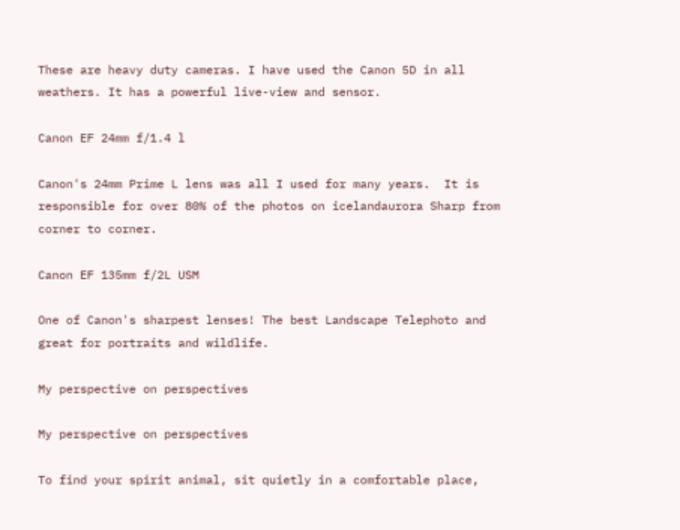These are heavy duty cameras. I have used the Canon 5D in all weathers. It has a powerful live-view and sensor.

Canon EF 24mm f/1.4 l

Canon's 24mm Prime L lens was all I used for many years.  It is responsible for over 80% of the photos on icelandaurora Sharp from corner to corner.

Canon EF 135mm f/2L USM

One of Canon's sharpest lenses! The best Landscape Telephoto and great for portraits and wildlife.

My perspective on perspectives

My perspective on perspectives

To find your spirit animal, sit quietly in a comfortable place,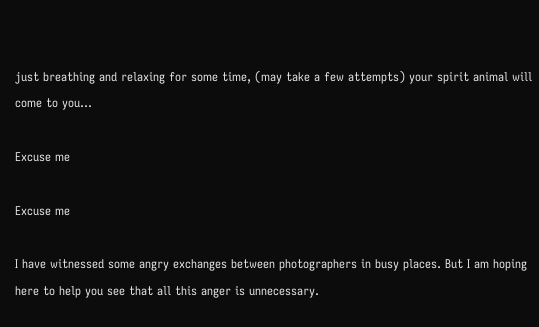just breathing and relaxing for some time, (may take a few attempts) your spirit animal will come to you…

Excuse me

Excuse me

I have witnessed some angry exchanges between photographers in busy places. But I am hoping here to help you see that all this anger is unnecessary.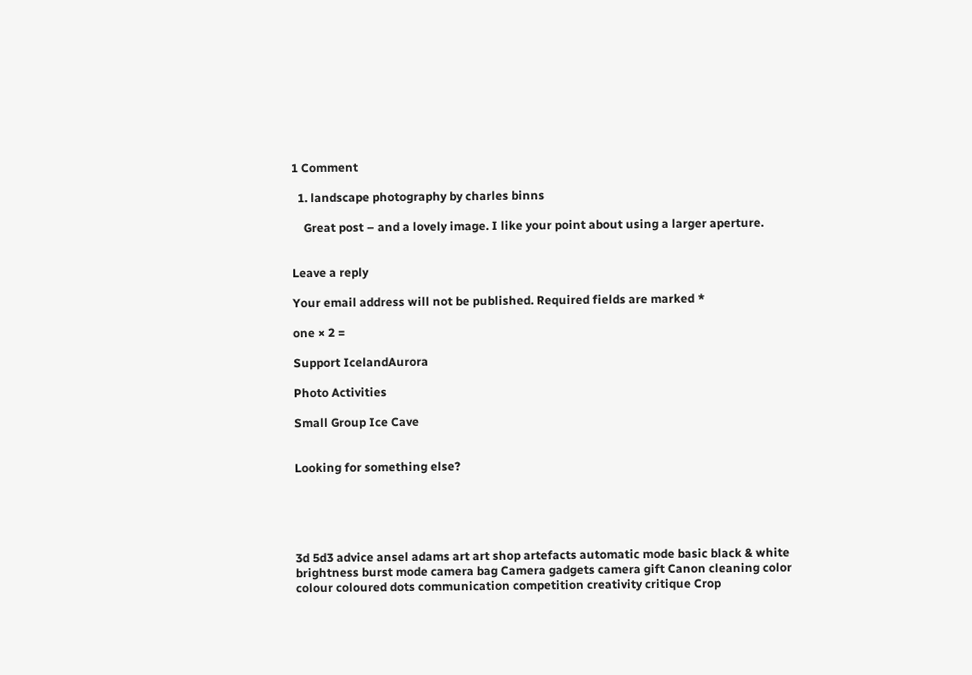1 Comment

  1. landscape photography by charles binns

    Great post – and a lovely image. I like your point about using a larger aperture.


Leave a reply

Your email address will not be published. Required fields are marked *

one × 2 =

Support IcelandAurora

Photo Activities

Small Group Ice Cave


Looking for something else?





3d 5d3 advice ansel adams art art shop artefacts automatic mode basic black & white brightness burst mode camera bag Camera gadgets camera gift Canon cleaning color colour coloured dots communication competition creativity critique Crop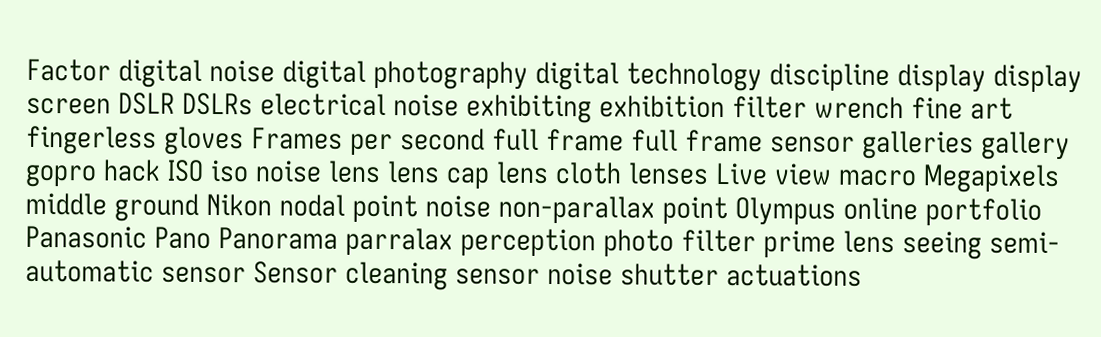Factor digital noise digital photography digital technology discipline display display screen DSLR DSLRs electrical noise exhibiting exhibition filter wrench fine art fingerless gloves Frames per second full frame full frame sensor galleries gallery gopro hack ISO iso noise lens lens cap lens cloth lenses Live view macro Megapixels middle ground Nikon nodal point noise non-parallax point Olympus online portfolio Panasonic Pano Panorama parralax perception photo filter prime lens seeing semi-automatic sensor Sensor cleaning sensor noise shutter actuations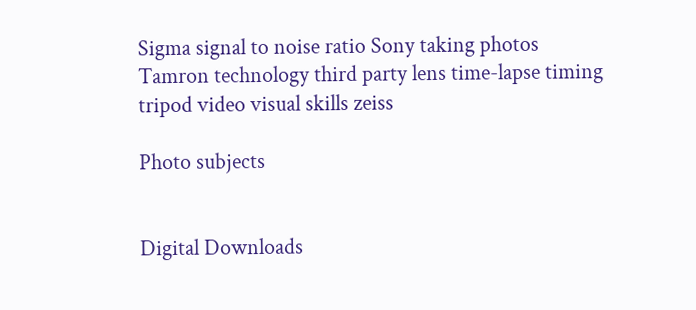Sigma signal to noise ratio Sony taking photos Tamron technology third party lens time-lapse timing tripod video visual skills zeiss

Photo subjects


Digital Downloads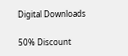Digital Downloads

50% Discount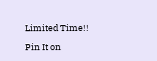Limited Time!!

Pin It on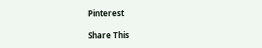Pinterest

Share This